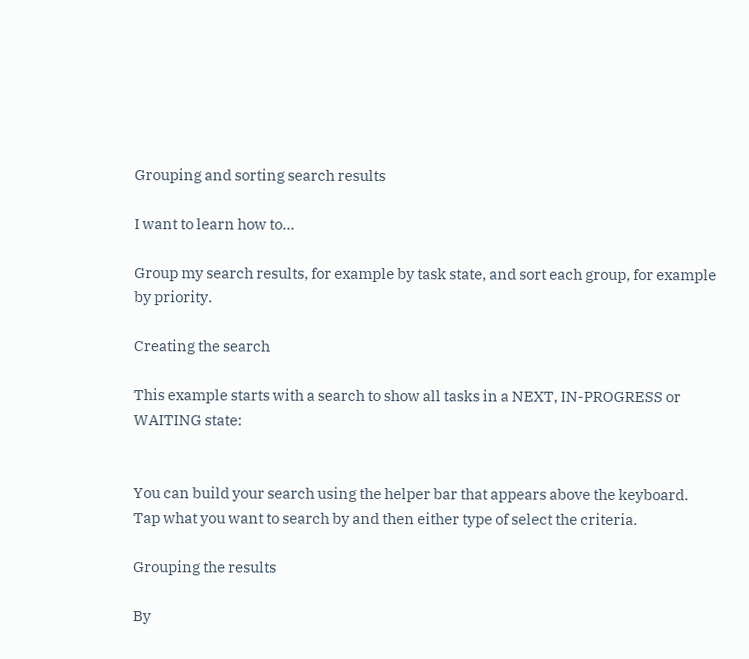Grouping and sorting search results

I want to learn how to…

Group my search results, for example by task state, and sort each group, for example by priority.

Creating the search

This example starts with a search to show all tasks in a NEXT, IN-PROGRESS or WAITING state:


You can build your search using the helper bar that appears above the keyboard. Tap what you want to search by and then either type of select the criteria.

Grouping the results

By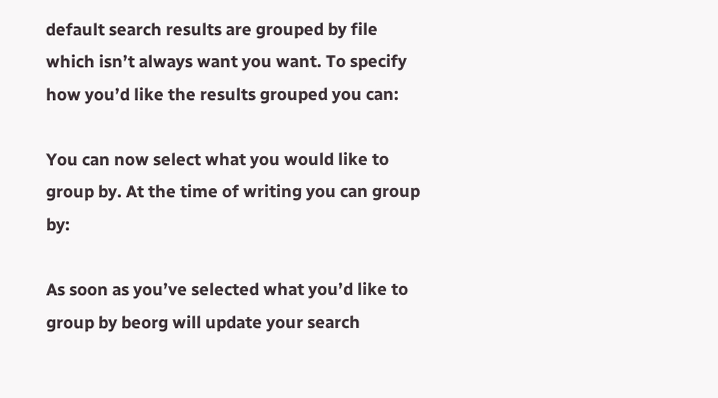default search results are grouped by file which isn’t always want you want. To specify how you’d like the results grouped you can:

You can now select what you would like to group by. At the time of writing you can group by:

As soon as you’ve selected what you’d like to group by beorg will update your search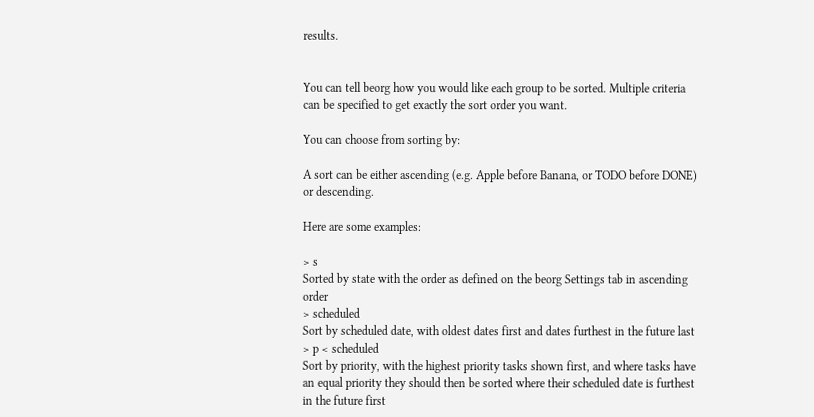results.


You can tell beorg how you would like each group to be sorted. Multiple criteria can be specified to get exactly the sort order you want.

You can choose from sorting by:

A sort can be either ascending (e.g. Apple before Banana, or TODO before DONE) or descending.

Here are some examples:

> s
Sorted by state with the order as defined on the beorg Settings tab in ascending order
> scheduled
Sort by scheduled date, with oldest dates first and dates furthest in the future last
> p < scheduled
Sort by priority, with the highest priority tasks shown first, and where tasks have an equal priority they should then be sorted where their scheduled date is furthest in the future first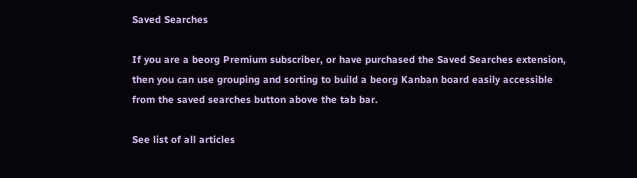Saved Searches

If you are a beorg Premium subscriber, or have purchased the Saved Searches extension, then you can use grouping and sorting to build a beorg Kanban board easily accessible from the saved searches button above the tab bar.

See list of all articles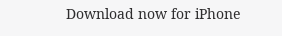Download now for iPhone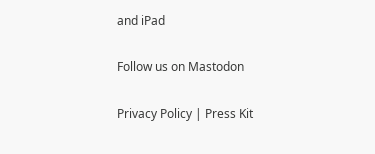and iPad

Follow us on Mastodon

Privacy Policy | Press Kit